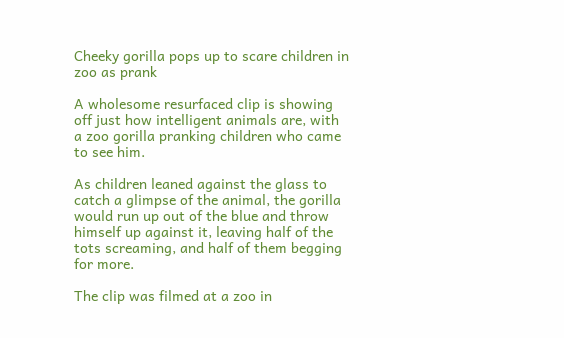Cheeky gorilla pops up to scare children in zoo as prank

A wholesome resurfaced clip is showing off just how intelligent animals are, with a zoo gorilla pranking children who came to see him.

As children leaned against the glass to catch a glimpse of the animal, the gorilla would run up out of the blue and throw himself up against it, leaving half of the tots screaming, and half of them begging for more.

The clip was filmed at a zoo in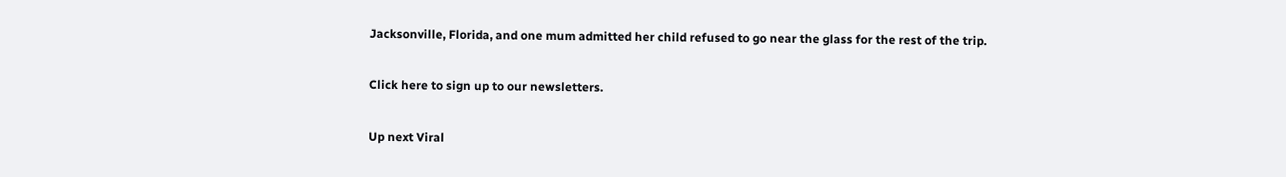Jacksonville, Florida, and one mum admitted her child refused to go near the glass for the rest of the trip.

Click here to sign up to our newsletters.

Up next Viral